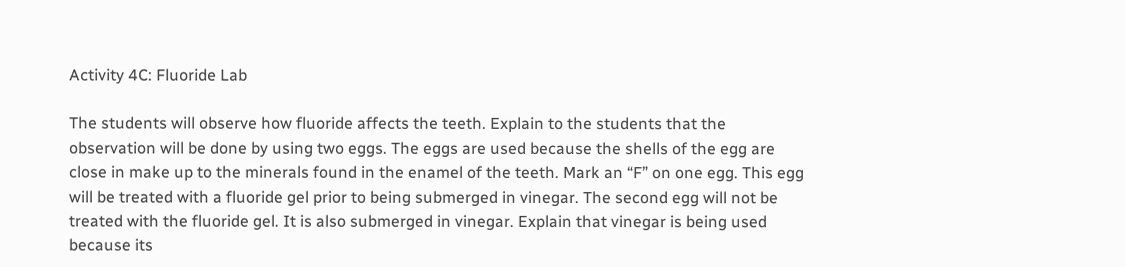Activity 4C: Fluoride Lab

The students will observe how fluoride affects the teeth. Explain to the students that the observation will be done by using two eggs. The eggs are used because the shells of the egg are close in make up to the minerals found in the enamel of the teeth. Mark an “F” on one egg. This egg will be treated with a fluoride gel prior to being submerged in vinegar. The second egg will not be treated with the fluoride gel. It is also submerged in vinegar. Explain that vinegar is being used because its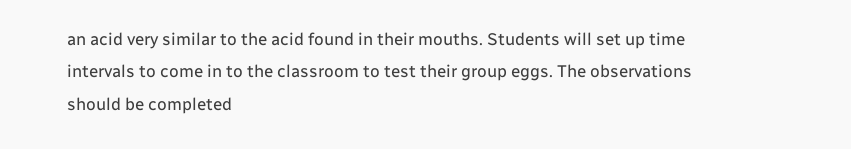an acid very similar to the acid found in their mouths. Students will set up time intervals to come in to the classroom to test their group eggs. The observations should be completed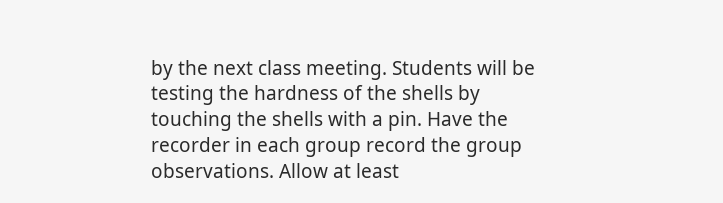by the next class meeting. Students will be testing the hardness of the shells by touching the shells with a pin. Have the recorder in each group record the group observations. Allow at least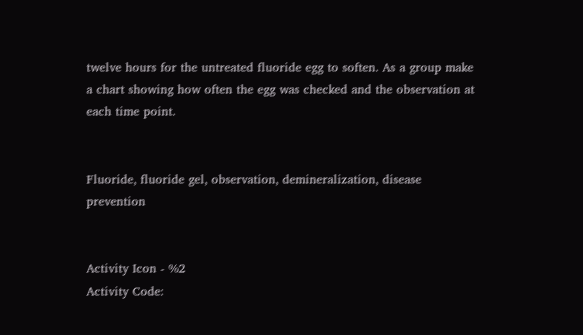twelve hours for the untreated fluoride egg to soften. As a group make a chart showing how often the egg was checked and the observation at each time point.


Fluoride, fluoride gel, observation, demineralization, disease prevention


Activity Icon - %2
Activity Code: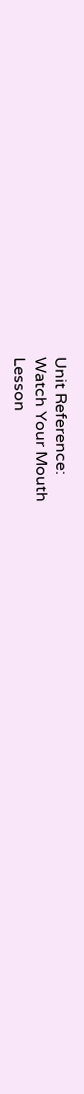Unit Reference:
Watch Your Mouth
Lesson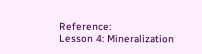Reference:
Lesson 4: Mineralization